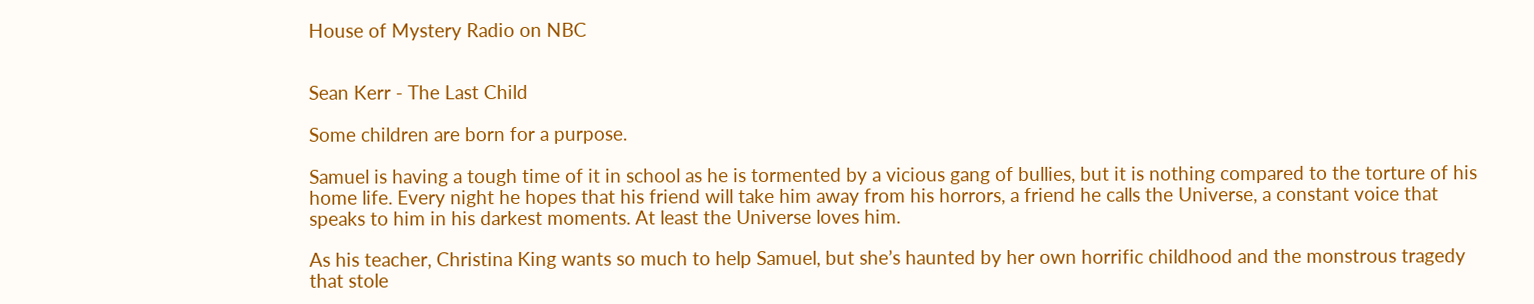House of Mystery Radio on NBC


Sean Kerr - The Last Child

Some children are born for a purpose.

Samuel is having a tough time of it in school as he is tormented by a vicious gang of bullies, but it is nothing compared to the torture of his home life. Every night he hopes that his friend will take him away from his horrors, a friend he calls the Universe, a constant voice that speaks to him in his darkest moments. At least the Universe loves him.

As his teacher, Christina King wants so much to help Samuel, but she’s haunted by her own horrific childhood and the monstrous tragedy that stole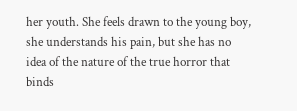her youth. She feels drawn to the young boy, she understands his pain, but she has no idea of the nature of the true horror that binds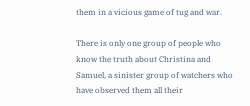them in a vicious game of tug and war.

There is only one group of people who know the truth about Christina and Samuel, a sinister group of watchers who have observed them all their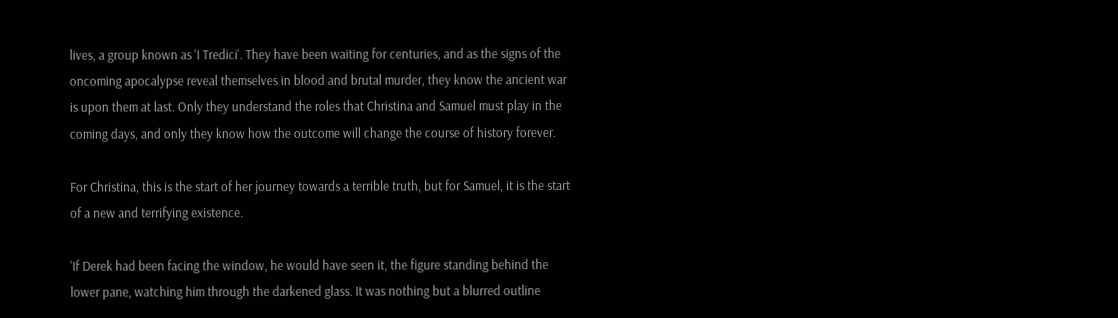lives, a group known as 'I Tredici'. They have been waiting for centuries, and as the signs of the oncoming apocalypse reveal themselves in blood and brutal murder, they know the ancient war is upon them at last. Only they understand the roles that Christina and Samuel must play in the coming days, and only they know how the outcome will change the course of history forever.

For Christina, this is the start of her journey towards a terrible truth, but for Samuel, it is the start of a new and terrifying existence.

'If Derek had been facing the window, he would have seen it, the figure standing behind the lower pane, watching him through the darkened glass. It was nothing but a blurred outline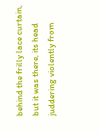behind the frilly lace curtain, but it was there, its head juddering violently from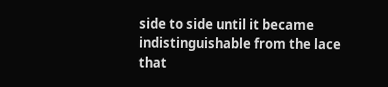side to side until it became indistinguishable from the lace that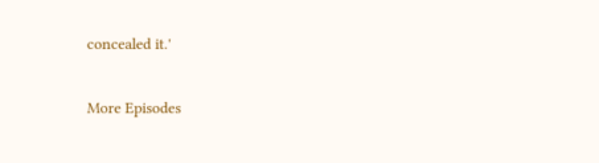concealed it.'

More Episodes